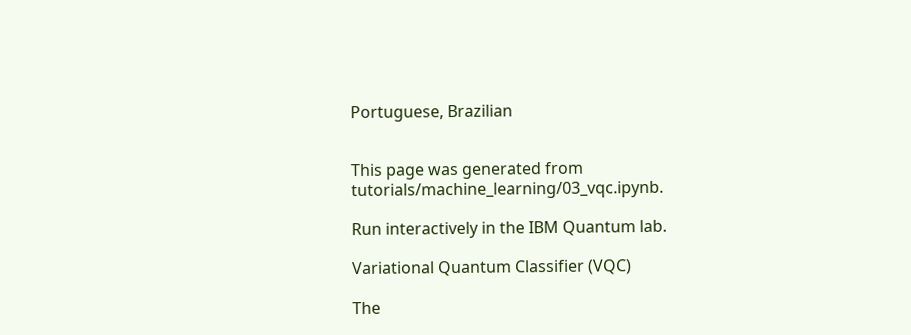Portuguese, Brazilian


This page was generated from tutorials/machine_learning/03_vqc.ipynb.

Run interactively in the IBM Quantum lab.

Variational Quantum Classifier (VQC)

The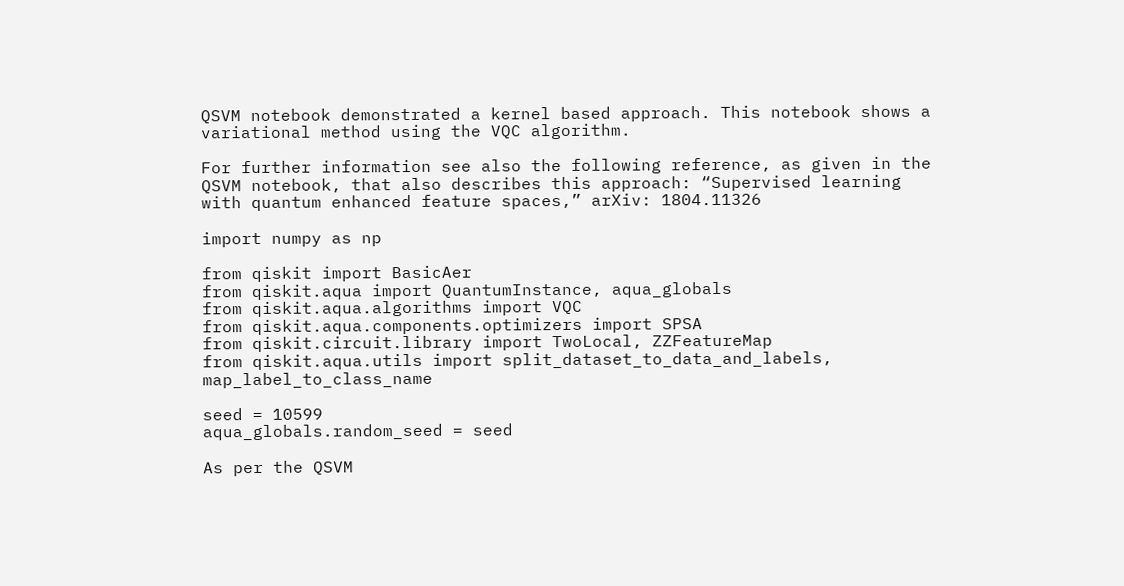QSVM notebook demonstrated a kernel based approach. This notebook shows a variational method using the VQC algorithm.

For further information see also the following reference, as given in the QSVM notebook, that also describes this approach: “Supervised learning with quantum enhanced feature spaces,” arXiv: 1804.11326

import numpy as np

from qiskit import BasicAer
from qiskit.aqua import QuantumInstance, aqua_globals
from qiskit.aqua.algorithms import VQC
from qiskit.aqua.components.optimizers import SPSA
from qiskit.circuit.library import TwoLocal, ZZFeatureMap
from qiskit.aqua.utils import split_dataset_to_data_and_labels, map_label_to_class_name

seed = 10599
aqua_globals.random_seed = seed

As per the QSVM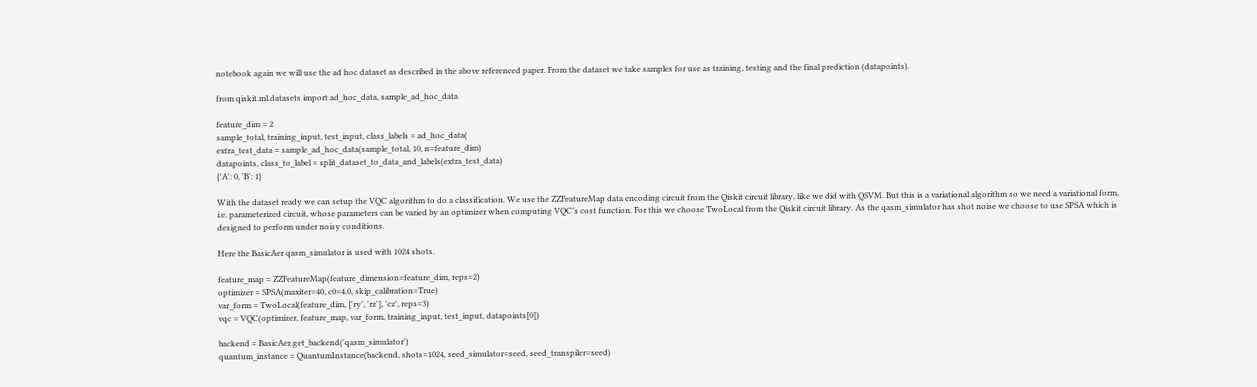notebook again we will use the ad hoc dataset as described in the above referenced paper. From the dataset we take samples for use as training, testing and the final prediction (datapoints).

from qiskit.ml.datasets import ad_hoc_data, sample_ad_hoc_data

feature_dim = 2
sample_total, training_input, test_input, class_labels = ad_hoc_data(
extra_test_data = sample_ad_hoc_data(sample_total, 10, n=feature_dim)
datapoints, class_to_label = split_dataset_to_data_and_labels(extra_test_data)
{'A': 0, 'B': 1}

With the dataset ready we can setup the VQC algorithm to do a classification. We use the ZZFeatureMap data encoding circuit from the Qiskit circuit library, like we did with QSVM. But this is a variational algorithm so we need a variational form, i.e. parameterized circuit, whose parameters can be varied by an optimizer when computing VQC’s cost function. For this we choose TwoLocal from the Qiskit circuit library. As the qasm_simulator has shot noise we choose to use SPSA which is designed to perform under noisy conditions.

Here the BasicAer qasm_simulator is used with 1024 shots.

feature_map = ZZFeatureMap(feature_dimension=feature_dim, reps=2)
optimizer = SPSA(maxiter=40, c0=4.0, skip_calibration=True)
var_form = TwoLocal(feature_dim, ['ry', 'rz'], 'cz', reps=3)
vqc = VQC(optimizer, feature_map, var_form, training_input, test_input, datapoints[0])

backend = BasicAer.get_backend('qasm_simulator')
quantum_instance = QuantumInstance(backend, shots=1024, seed_simulator=seed, seed_transpiler=seed)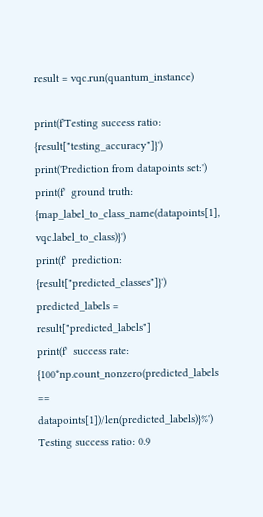result = vqc.run(quantum_instance)

print(f'Testing success ratio: {result["testing_accuracy"]}')
print('Prediction from datapoints set:')
print(f'  ground truth: {map_label_to_class_name(datapoints[1], vqc.label_to_class)}')
print(f'  prediction:   {result["predicted_classes"]}')
predicted_labels = result["predicted_labels"]
print(f'  success rate: {100*np.count_nonzero(predicted_labels == datapoints[1])/len(predicted_labels)}%')
Testing success ratio: 0.9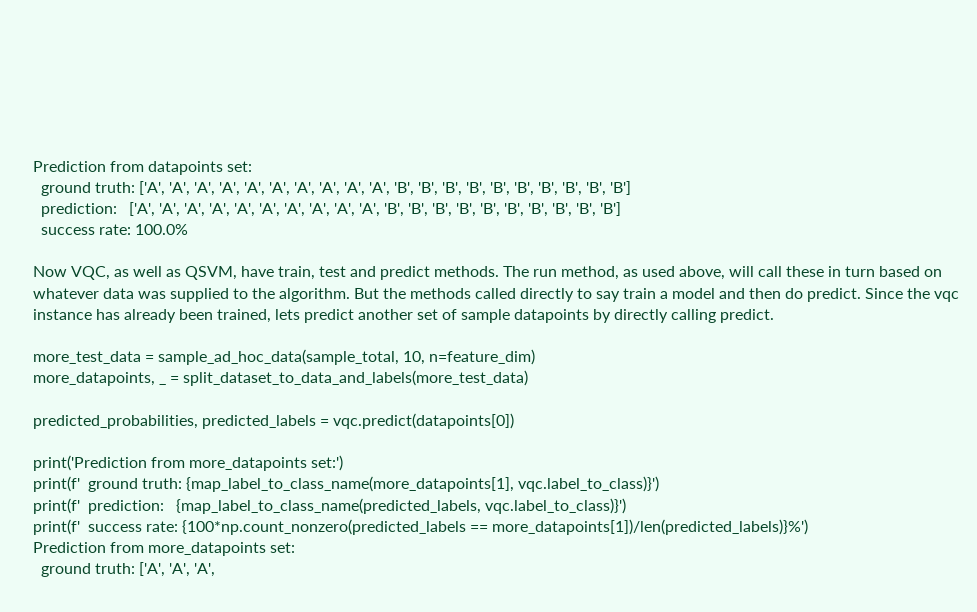Prediction from datapoints set:
  ground truth: ['A', 'A', 'A', 'A', 'A', 'A', 'A', 'A', 'A', 'A', 'B', 'B', 'B', 'B', 'B', 'B', 'B', 'B', 'B', 'B']
  prediction:   ['A', 'A', 'A', 'A', 'A', 'A', 'A', 'A', 'A', 'A', 'B', 'B', 'B', 'B', 'B', 'B', 'B', 'B', 'B', 'B']
  success rate: 100.0%

Now VQC, as well as QSVM, have train, test and predict methods. The run method, as used above, will call these in turn based on whatever data was supplied to the algorithm. But the methods called directly to say train a model and then do predict. Since the vqc instance has already been trained, lets predict another set of sample datapoints by directly calling predict.

more_test_data = sample_ad_hoc_data(sample_total, 10, n=feature_dim)
more_datapoints, _ = split_dataset_to_data_and_labels(more_test_data)

predicted_probabilities, predicted_labels = vqc.predict(datapoints[0])

print('Prediction from more_datapoints set:')
print(f'  ground truth: {map_label_to_class_name(more_datapoints[1], vqc.label_to_class)}')
print(f'  prediction:   {map_label_to_class_name(predicted_labels, vqc.label_to_class)}')
print(f'  success rate: {100*np.count_nonzero(predicted_labels == more_datapoints[1])/len(predicted_labels)}%')
Prediction from more_datapoints set:
  ground truth: ['A', 'A', 'A',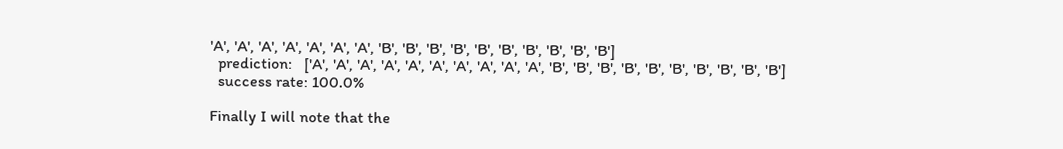'A', 'A', 'A', 'A', 'A', 'A', 'A', 'B', 'B', 'B', 'B', 'B', 'B', 'B', 'B', 'B', 'B']
  prediction:   ['A', 'A', 'A', 'A', 'A', 'A', 'A', 'A', 'A', 'A', 'B', 'B', 'B', 'B', 'B', 'B', 'B', 'B', 'B', 'B']
  success rate: 100.0%

Finally I will note that the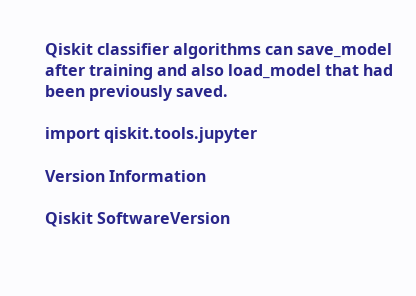Qiskit classifier algorithms can save_model after training and also load_model that had been previously saved.

import qiskit.tools.jupyter

Version Information

Qiskit SoftwareVersion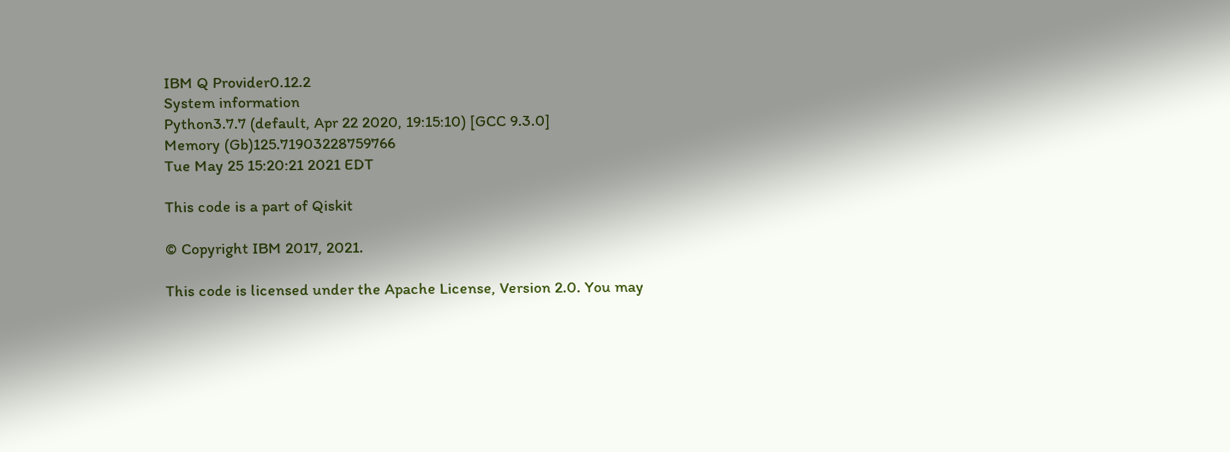IBM Q Provider0.12.2
System information
Python3.7.7 (default, Apr 22 2020, 19:15:10) [GCC 9.3.0]
Memory (Gb)125.71903228759766
Tue May 25 15:20:21 2021 EDT

This code is a part of Qiskit

© Copyright IBM 2017, 2021.

This code is licensed under the Apache License, Version 2.0. You may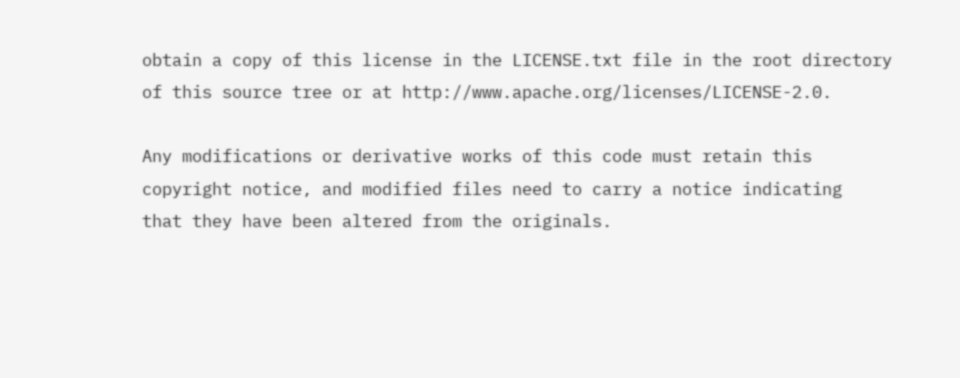obtain a copy of this license in the LICENSE.txt file in the root directory
of this source tree or at http://www.apache.org/licenses/LICENSE-2.0.

Any modifications or derivative works of this code must retain this
copyright notice, and modified files need to carry a notice indicating
that they have been altered from the originals.